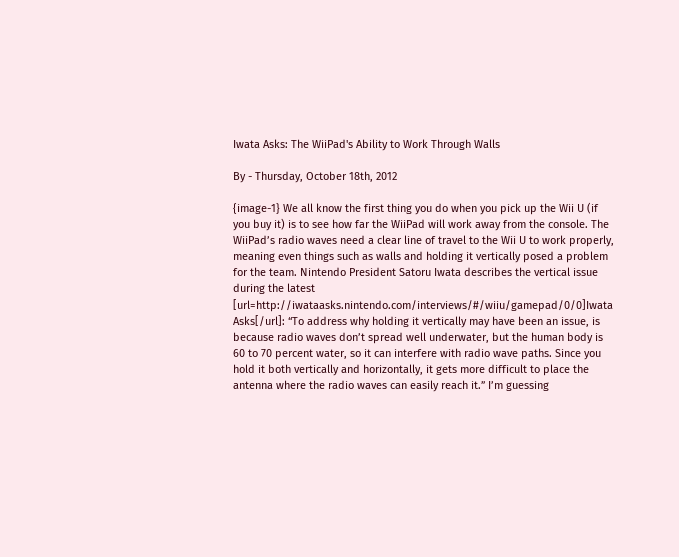Iwata Asks: The WiiPad's Ability to Work Through Walls

By - Thursday, October 18th, 2012

{image-1} We all know the first thing you do when you pick up the Wii U (if you buy it) is to see how far the WiiPad will work away from the console. The WiiPad’s radio waves need a clear line of travel to the Wii U to work properly, meaning even things such as walls and holding it vertically posed a problem for the team. Nintendo President Satoru Iwata describes the vertical issue during the latest [url=http://iwataasks.nintendo.com/interviews/#/wiiu/gamepad/0/0]Iwata Asks[/url]: “To address why holding it vertically may have been an issue, is because radio waves don’t spread well underwater, but the human body is 60 to 70 percent water, so it can interfere with radio wave paths. Since you hold it both vertically and horizontally, it gets more difficult to place the antenna where the radio waves can easily reach it.” I’m guessing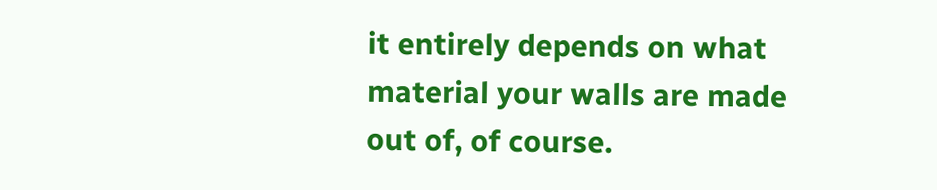it entirely depends on what material your walls are made out of, of course.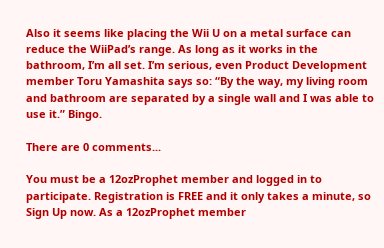Also it seems like placing the Wii U on a metal surface can reduce the WiiPad’s range. As long as it works in the bathroom, I’m all set. I’m serious, even Product Development member Toru Yamashita says so: “By the way, my living room and bathroom are separated by a single wall and I was able to use it.” Bingo.

There are 0 comments...

You must be a 12ozProphet member and logged in to participate. Registration is FREE and it only takes a minute, so Sign Up now. As a 12ozProphet member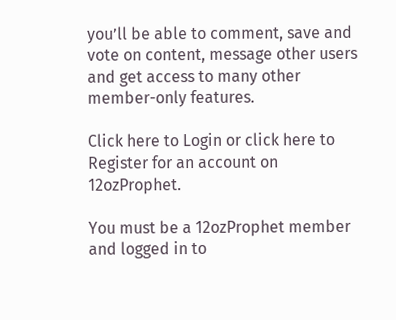you’ll be able to comment, save and vote on content, message other users and get access to many other member-only features.

Click here to Login or click here to Register for an account on 12ozProphet.

You must be a 12ozProphet member and logged in to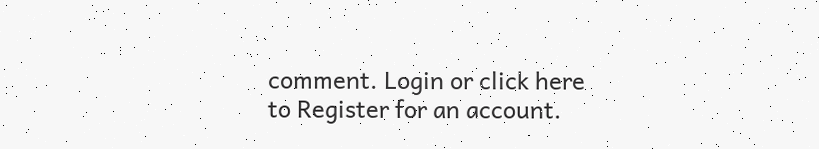comment. Login or click here to Register for an account.